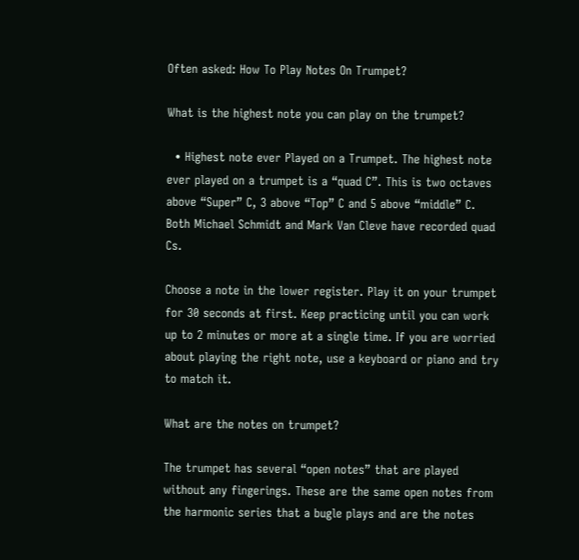Often asked: How To Play Notes On Trumpet?

What is the highest note you can play on the trumpet?

  • Highest note ever Played on a Trumpet. The highest note ever played on a trumpet is a “quad C”. This is two octaves above “Super” C, 3 above “Top” C and 5 above “middle” C. Both Michael Schmidt and Mark Van Cleve have recorded quad Cs.

Choose a note in the lower register. Play it on your trumpet for 30 seconds at first. Keep practicing until you can work up to 2 minutes or more at a single time. If you are worried about playing the right note, use a keyboard or piano and try to match it.

What are the notes on trumpet?

The trumpet has several “open notes” that are played without any fingerings. These are the same open notes from the harmonic series that a bugle plays and are the notes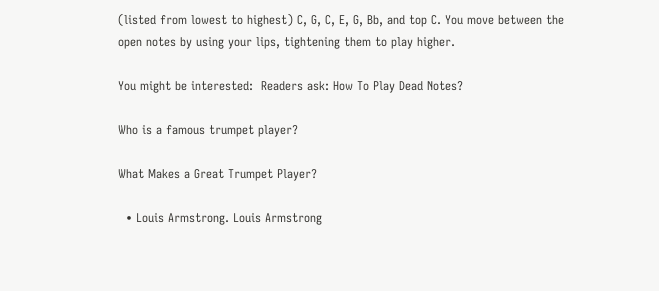(listed from lowest to highest) C, G, C, E, G, Bb, and top C. You move between the open notes by using your lips, tightening them to play higher.

You might be interested:  Readers ask: How To Play Dead Notes?

Who is a famous trumpet player?

What Makes a Great Trumpet Player?

  • Louis Armstrong. Louis Armstrong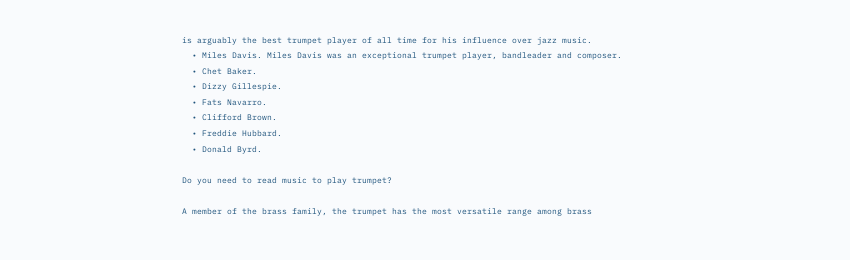is arguably the best trumpet player of all time for his influence over jazz music.
  • Miles Davis. Miles Davis was an exceptional trumpet player, bandleader and composer.
  • Chet Baker.
  • Dizzy Gillespie.
  • Fats Navarro.
  • Clifford Brown.
  • Freddie Hubbard.
  • Donald Byrd.

Do you need to read music to play trumpet?

A member of the brass family, the trumpet has the most versatile range among brass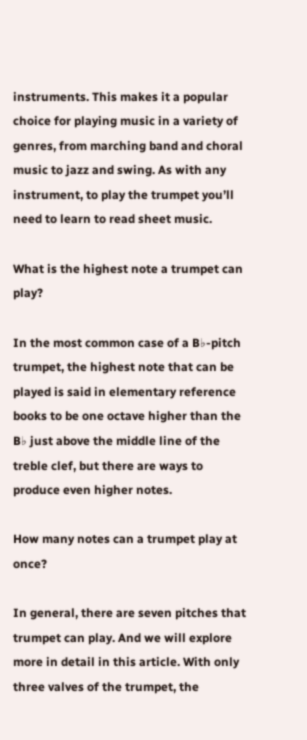instruments. This makes it a popular choice for playing music in a variety of genres, from marching band and choral music to jazz and swing. As with any instrument, to play the trumpet you’ll need to learn to read sheet music.

What is the highest note a trumpet can play?

In the most common case of a B♭-pitch trumpet, the highest note that can be played is said in elementary reference books to be one octave higher than the B♭ just above the middle line of the treble clef, but there are ways to produce even higher notes.

How many notes can a trumpet play at once?

In general, there are seven pitches that trumpet can play. And we will explore more in detail in this article. With only three valves of the trumpet, the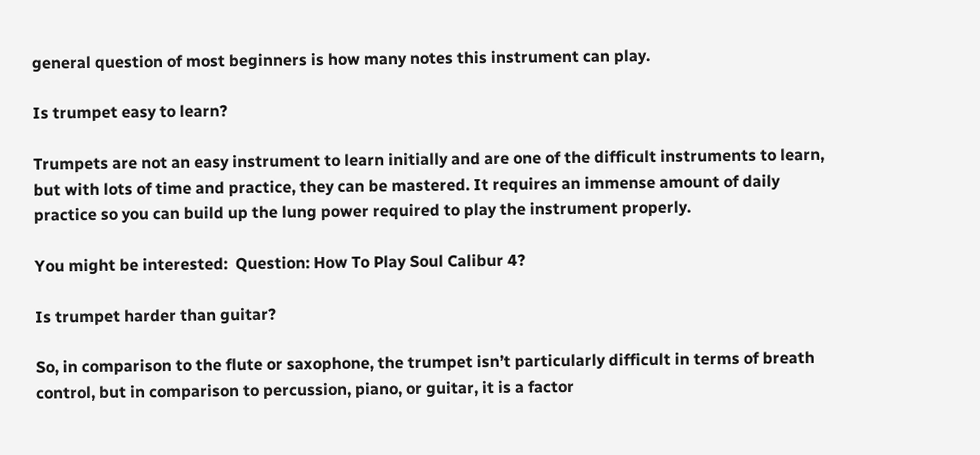general question of most beginners is how many notes this instrument can play.

Is trumpet easy to learn?

Trumpets are not an easy instrument to learn initially and are one of the difficult instruments to learn, but with lots of time and practice, they can be mastered. It requires an immense amount of daily practice so you can build up the lung power required to play the instrument properly.

You might be interested:  Question: How To Play Soul Calibur 4?

Is trumpet harder than guitar?

So, in comparison to the flute or saxophone, the trumpet isn’t particularly difficult in terms of breath control, but in comparison to percussion, piano, or guitar, it is a factor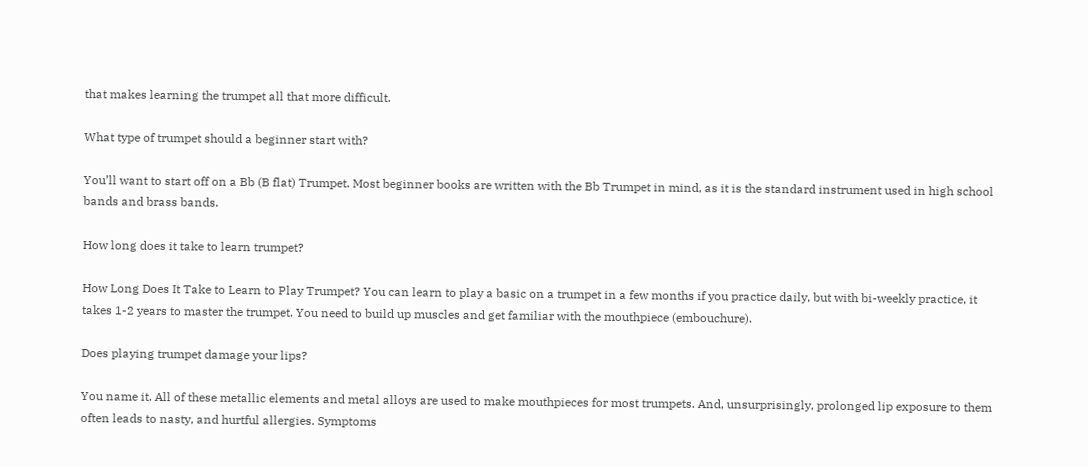that makes learning the trumpet all that more difficult.

What type of trumpet should a beginner start with?

You’ll want to start off on a Bb (B flat) Trumpet. Most beginner books are written with the Bb Trumpet in mind, as it is the standard instrument used in high school bands and brass bands.

How long does it take to learn trumpet?

How Long Does It Take to Learn to Play Trumpet? You can learn to play a basic on a trumpet in a few months if you practice daily, but with bi-weekly practice, it takes 1-2 years to master the trumpet. You need to build up muscles and get familiar with the mouthpiece (embouchure).

Does playing trumpet damage your lips?

You name it. All of these metallic elements and metal alloys are used to make mouthpieces for most trumpets. And, unsurprisingly, prolonged lip exposure to them often leads to nasty, and hurtful allergies. Symptoms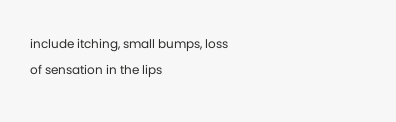include itching, small bumps, loss of sensation in the lips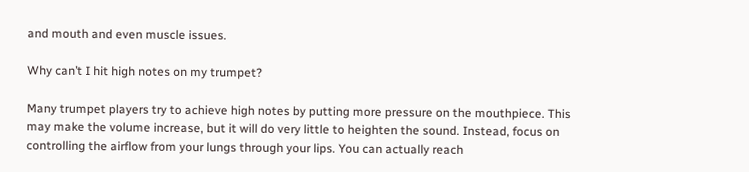and mouth and even muscle issues.

Why can’t I hit high notes on my trumpet?

Many trumpet players try to achieve high notes by putting more pressure on the mouthpiece. This may make the volume increase, but it will do very little to heighten the sound. Instead, focus on controlling the airflow from your lungs through your lips. You can actually reach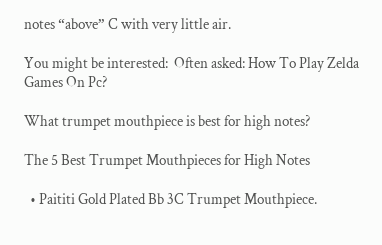notes “above” C with very little air.

You might be interested:  Often asked: How To Play Zelda Games On Pc?

What trumpet mouthpiece is best for high notes?

The 5 Best Trumpet Mouthpieces for High Notes

  • Paititi Gold Plated Bb 3C Trumpet Mouthpiece.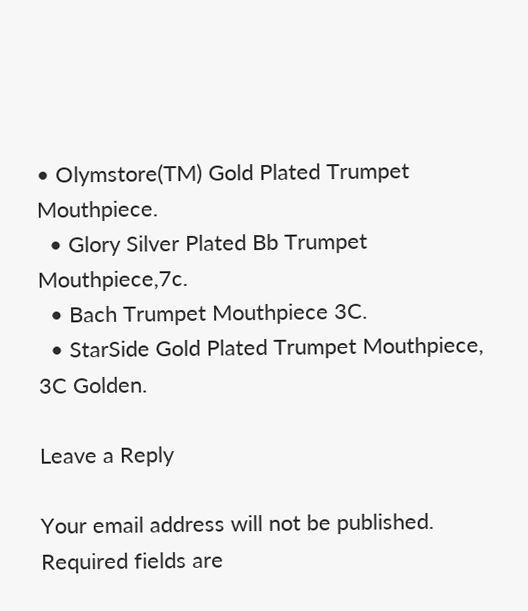• Olymstore(TM) Gold Plated Trumpet Mouthpiece.
  • Glory Silver Plated Bb Trumpet Mouthpiece,7c.
  • Bach Trumpet Mouthpiece 3C.
  • StarSide Gold Plated Trumpet Mouthpiece, 3C Golden.

Leave a Reply

Your email address will not be published. Required fields are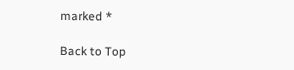marked *

Back to Top